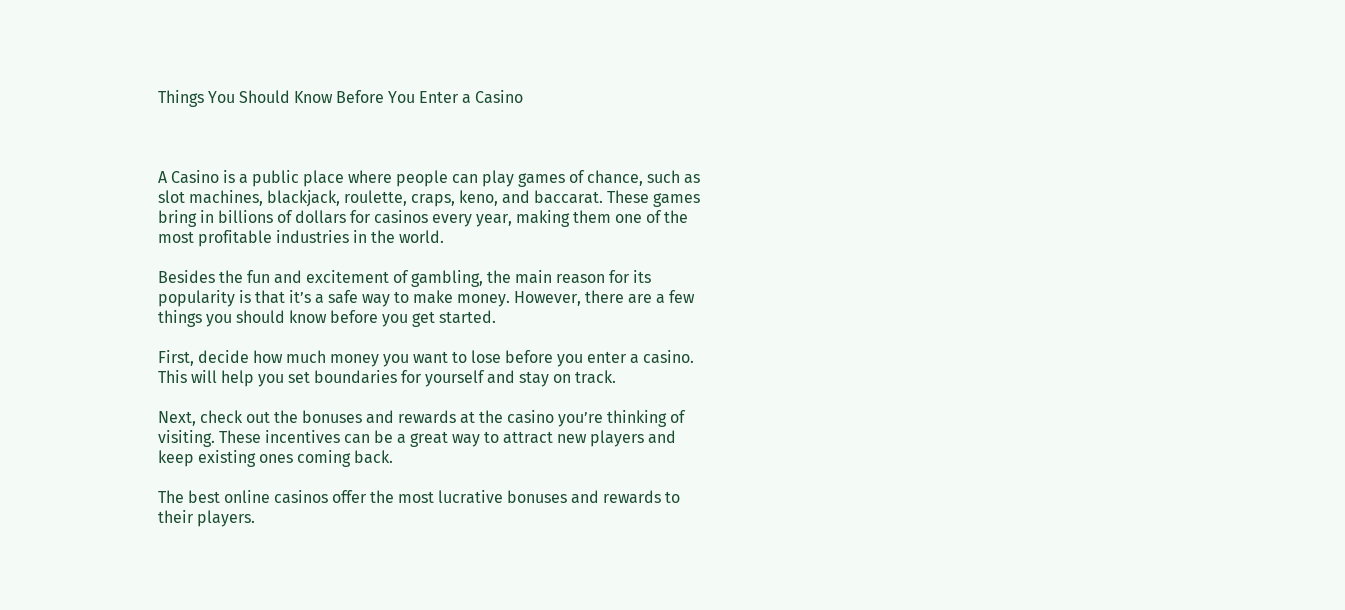Things You Should Know Before You Enter a Casino



A Casino is a public place where people can play games of chance, such as slot machines, blackjack, roulette, craps, keno, and baccarat. These games bring in billions of dollars for casinos every year, making them one of the most profitable industries in the world.

Besides the fun and excitement of gambling, the main reason for its popularity is that it’s a safe way to make money. However, there are a few things you should know before you get started.

First, decide how much money you want to lose before you enter a casino. This will help you set boundaries for yourself and stay on track.

Next, check out the bonuses and rewards at the casino you’re thinking of visiting. These incentives can be a great way to attract new players and keep existing ones coming back.

The best online casinos offer the most lucrative bonuses and rewards to their players.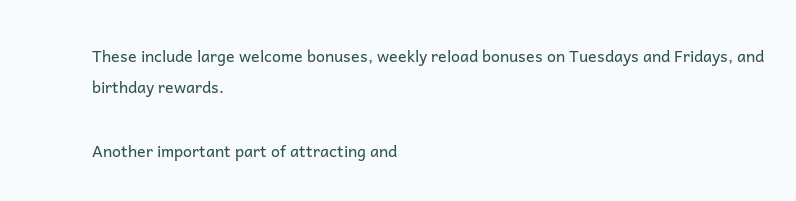These include large welcome bonuses, weekly reload bonuses on Tuesdays and Fridays, and birthday rewards.

Another important part of attracting and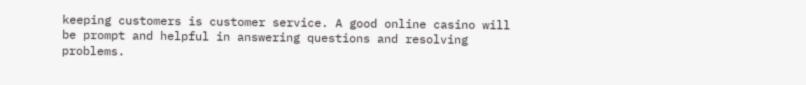keeping customers is customer service. A good online casino will be prompt and helpful in answering questions and resolving problems.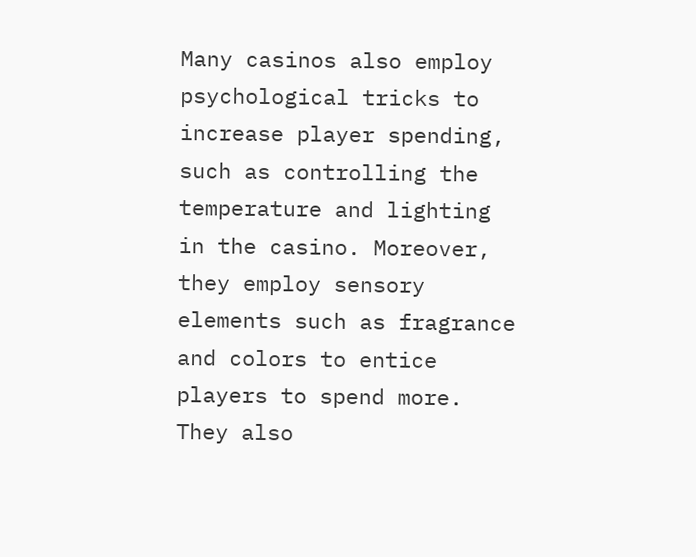Many casinos also employ psychological tricks to increase player spending, such as controlling the temperature and lighting in the casino. Moreover, they employ sensory elements such as fragrance and colors to entice players to spend more. They also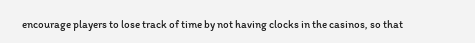encourage players to lose track of time by not having clocks in the casinos, so that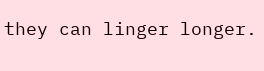they can linger longer.